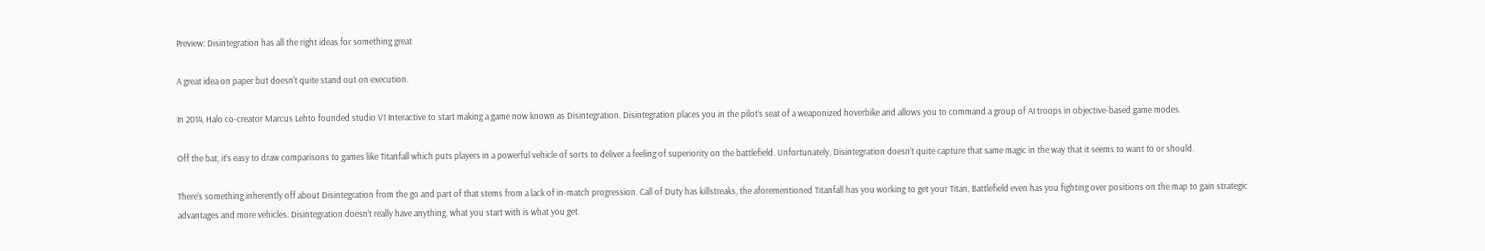Preview: Disintegration has all the right ideas for something great

A great idea on paper but doesn't quite stand out on execution.

In 2014, Halo co-creator Marcus Lehto founded studio V1 Interactive to start making a game now known as Disintegration. Disintegration places you in the pilot’s seat of a weaponized hoverbike and allows you to command a group of AI troops in objective-based game modes.

Off the bat, it’s easy to draw comparisons to games like Titanfall which puts players in a powerful vehicle of sorts to deliver a feeling of superiority on the battlefield. Unfortunately, Disintegration doesn’t quite capture that same magic in the way that it seems to want to or should.

There’s something inherently off about Disintegration from the go and part of that stems from a lack of in-match progression. Call of Duty has killstreaks, the aforementioned Titanfall has you working to get your Titan, Battlefield even has you fighting over positions on the map to gain strategic advantages and more vehicles. Disintegration doesn’t really have anything, what you start with is what you get.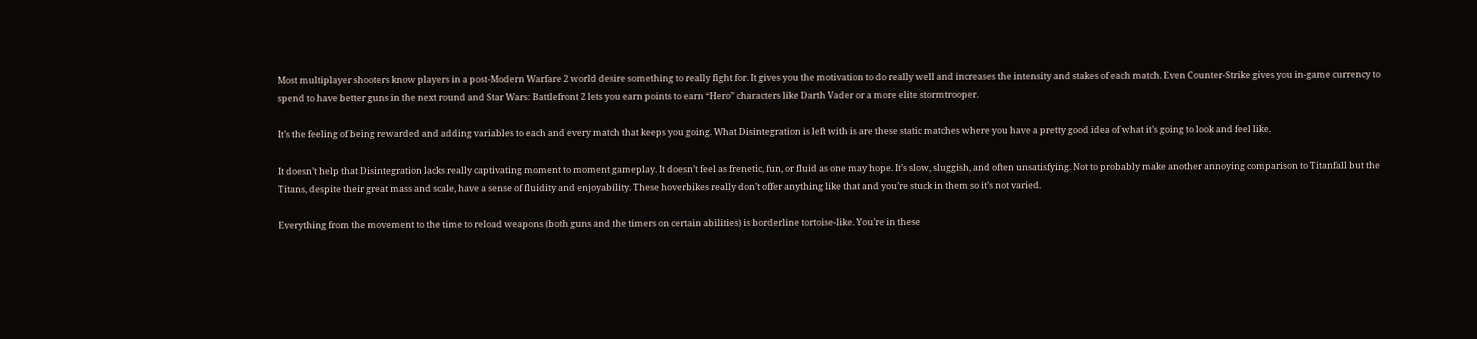Most multiplayer shooters know players in a post-Modern Warfare 2 world desire something to really fight for. It gives you the motivation to do really well and increases the intensity and stakes of each match. Even Counter-Strike gives you in-game currency to spend to have better guns in the next round and Star Wars: Battlefront 2 lets you earn points to earn “Hero” characters like Darth Vader or a more elite stormtrooper.

It’s the feeling of being rewarded and adding variables to each and every match that keeps you going. What Disintegration is left with is are these static matches where you have a pretty good idea of what it’s going to look and feel like.

It doesn’t help that Disintegration lacks really captivating moment to moment gameplay. It doesn’t feel as frenetic, fun, or fluid as one may hope. It’s slow, sluggish, and often unsatisfying. Not to probably make another annoying comparison to Titanfall but the Titans, despite their great mass and scale, have a sense of fluidity and enjoyability. These hoverbikes really don’t offer anything like that and you’re stuck in them so it’s not varied.

Everything from the movement to the time to reload weapons (both guns and the timers on certain abilities) is borderline tortoise-like. You’re in these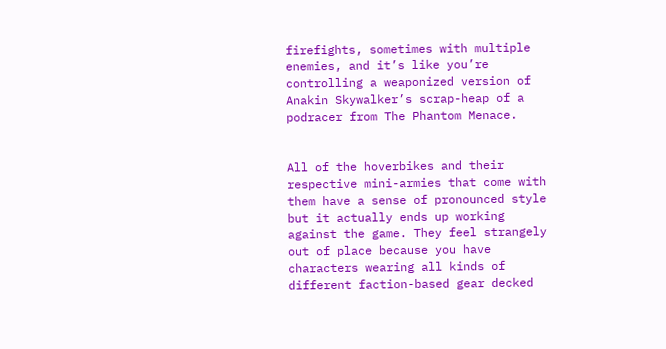firefights, sometimes with multiple enemies, and it’s like you’re controlling a weaponized version of Anakin Skywalker’s scrap-heap of a podracer from The Phantom Menace.


All of the hoverbikes and their respective mini-armies that come with them have a sense of pronounced style but it actually ends up working against the game. They feel strangely out of place because you have characters wearing all kinds of different faction-based gear decked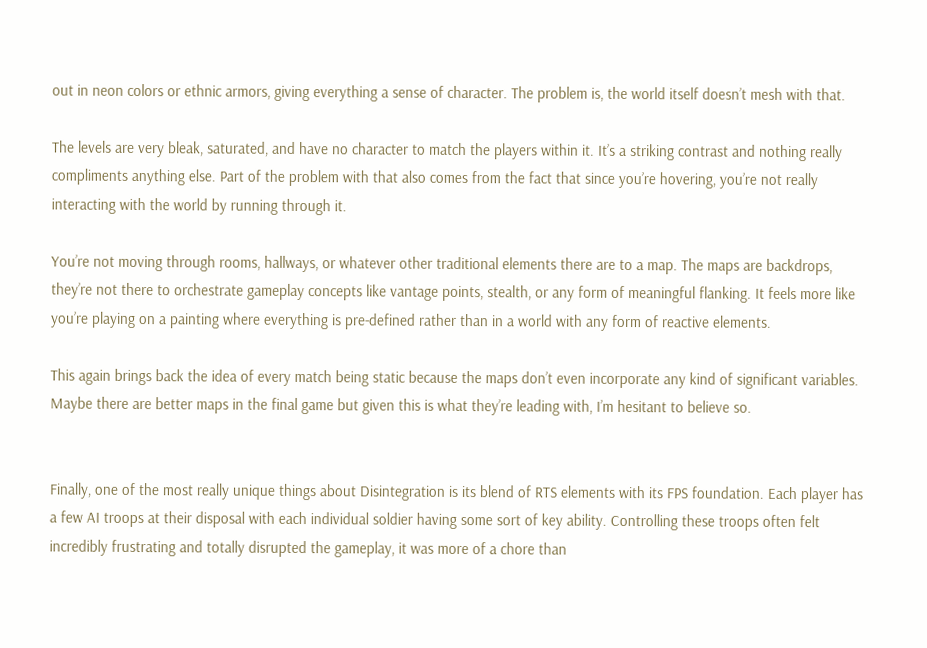out in neon colors or ethnic armors, giving everything a sense of character. The problem is, the world itself doesn’t mesh with that.

The levels are very bleak, saturated, and have no character to match the players within it. It’s a striking contrast and nothing really compliments anything else. Part of the problem with that also comes from the fact that since you’re hovering, you’re not really interacting with the world by running through it.

You’re not moving through rooms, hallways, or whatever other traditional elements there are to a map. The maps are backdrops, they’re not there to orchestrate gameplay concepts like vantage points, stealth, or any form of meaningful flanking. It feels more like you’re playing on a painting where everything is pre-defined rather than in a world with any form of reactive elements.

This again brings back the idea of every match being static because the maps don’t even incorporate any kind of significant variables. Maybe there are better maps in the final game but given this is what they’re leading with, I’m hesitant to believe so.


Finally, one of the most really unique things about Disintegration is its blend of RTS elements with its FPS foundation. Each player has a few AI troops at their disposal with each individual soldier having some sort of key ability. Controlling these troops often felt incredibly frustrating and totally disrupted the gameplay, it was more of a chore than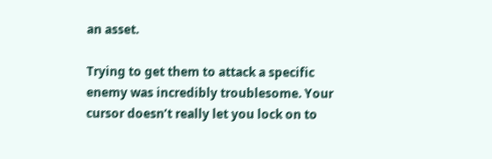an asset.

Trying to get them to attack a specific enemy was incredibly troublesome. Your cursor doesn’t really let you lock on to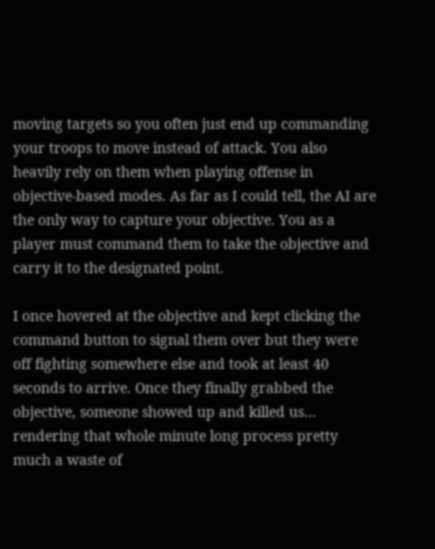moving targets so you often just end up commanding your troops to move instead of attack. You also heavily rely on them when playing offense in objective-based modes. As far as I could tell, the AI are the only way to capture your objective. You as a player must command them to take the objective and carry it to the designated point.

I once hovered at the objective and kept clicking the command button to signal them over but they were off fighting somewhere else and took at least 40 seconds to arrive. Once they finally grabbed the objective, someone showed up and killed us… rendering that whole minute long process pretty much a waste of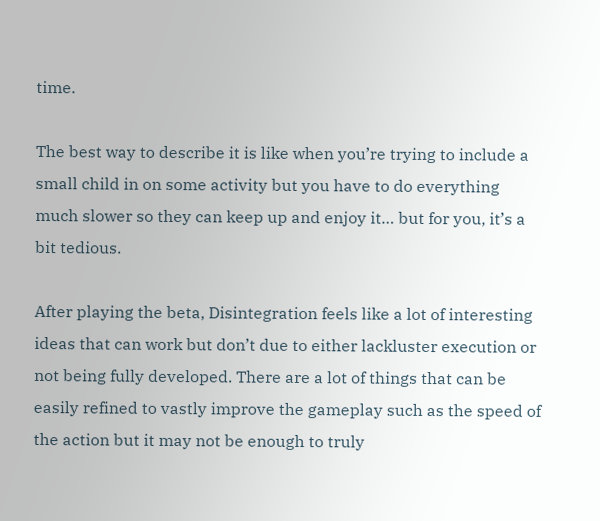time.

The best way to describe it is like when you’re trying to include a small child in on some activity but you have to do everything much slower so they can keep up and enjoy it… but for you, it’s a bit tedious.

After playing the beta, Disintegration feels like a lot of interesting ideas that can work but don’t due to either lackluster execution or not being fully developed. There are a lot of things that can be easily refined to vastly improve the gameplay such as the speed of the action but it may not be enough to truly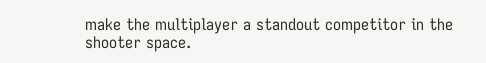make the multiplayer a standout competitor in the shooter space.